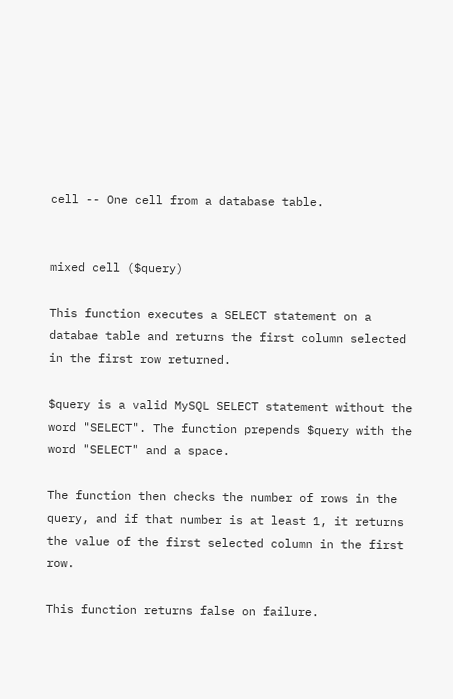cell -- One cell from a database table.


mixed cell ($query)

This function executes a SELECT statement on a databae table and returns the first column selected in the first row returned.

$query is a valid MySQL SELECT statement without the word "SELECT". The function prepends $query with the word "SELECT" and a space.

The function then checks the number of rows in the query, and if that number is at least 1, it returns the value of the first selected column in the first row.

This function returns false on failure.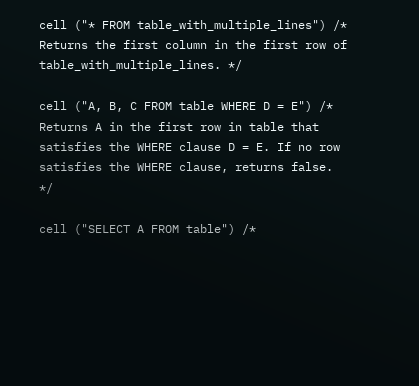cell ("* FROM table_with_multiple_lines") /* Returns the first column in the first row of table_with_multiple_lines. */

cell ("A, B, C FROM table WHERE D = E") /* Returns A in the first row in table that satisfies the WHERE clause D = E. If no row satisfies the WHERE clause, returns false. */

cell ("SELECT A FROM table") /*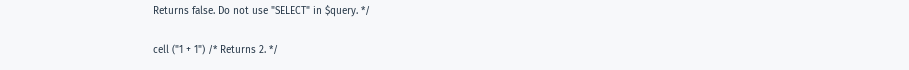Returns false. Do not use "SELECT" in $query. */

cell ("1 + 1") /* Returns 2. */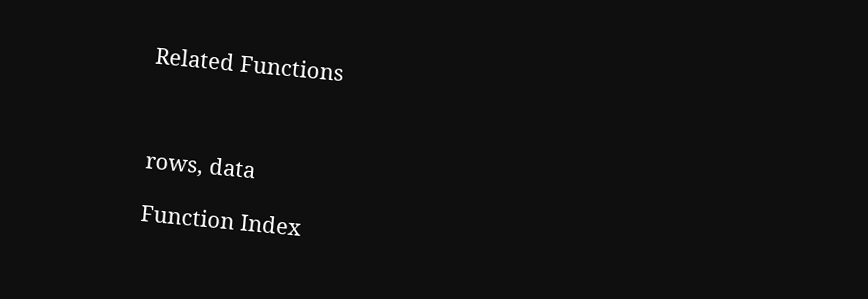Related Functions



rows, data

Function Index